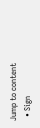Jump to content
  • Sign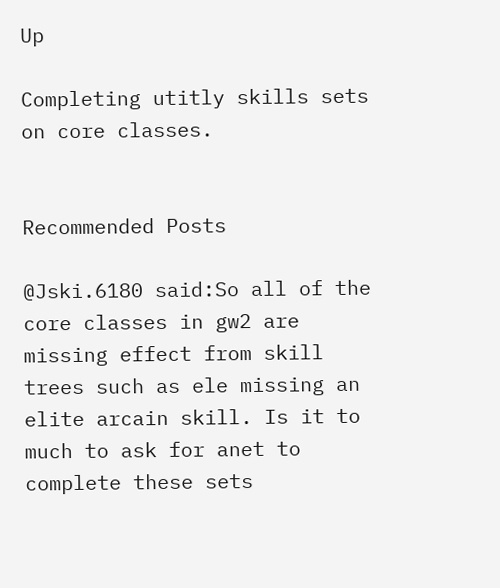Up

Completing utitly skills sets on core classes.


Recommended Posts

@Jski.6180 said:So all of the core classes in gw2 are missing effect from skill trees such as ele missing an elite arcain skill. Is it to much to ask for anet to complete these sets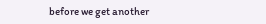before we get another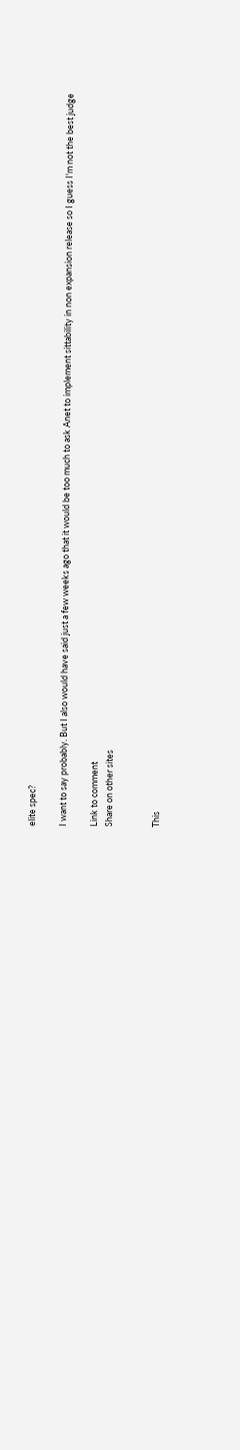elite spec?

I want to say probably. But I also would have said just a few weeks ago that it would be too much to ask Anet to implement sittability in non expansion release so I guess I'm not the best judge

Link to comment
Share on other sites


This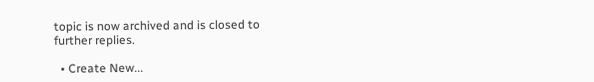topic is now archived and is closed to further replies.

  • Create New...